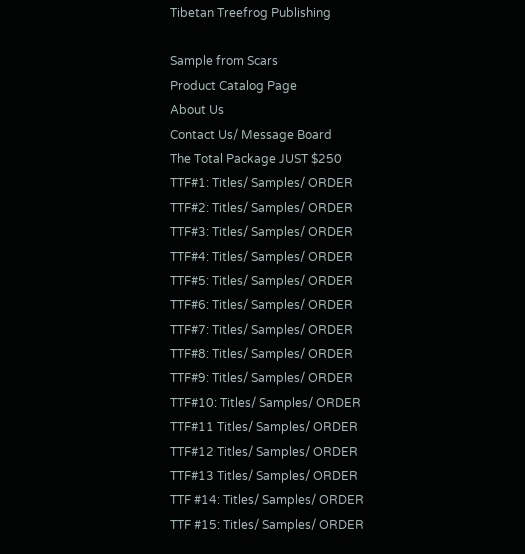Tibetan Treefrog Publishing

Sample from Scars
Product Catalog Page
About Us
Contact Us/ Message Board
The Total Package JUST $250
TTF#1: Titles/ Samples/ ORDER
TTF#2: Titles/ Samples/ ORDER
TTF#3: Titles/ Samples/ ORDER
TTF#4: Titles/ Samples/ ORDER
TTF#5: Titles/ Samples/ ORDER
TTF#6: Titles/ Samples/ ORDER
TTF#7: Titles/ Samples/ ORDER
TTF#8: Titles/ Samples/ ORDER
TTF#9: Titles/ Samples/ ORDER
TTF#10: Titles/ Samples/ ORDER
TTF#11 Titles/ Samples/ ORDER
TTF#12 Titles/ Samples/ ORDER
TTF#13 Titles/ Samples/ ORDER
TTF #14: Titles/ Samples/ ORDER
TTF #15: Titles/ Samples/ ORDER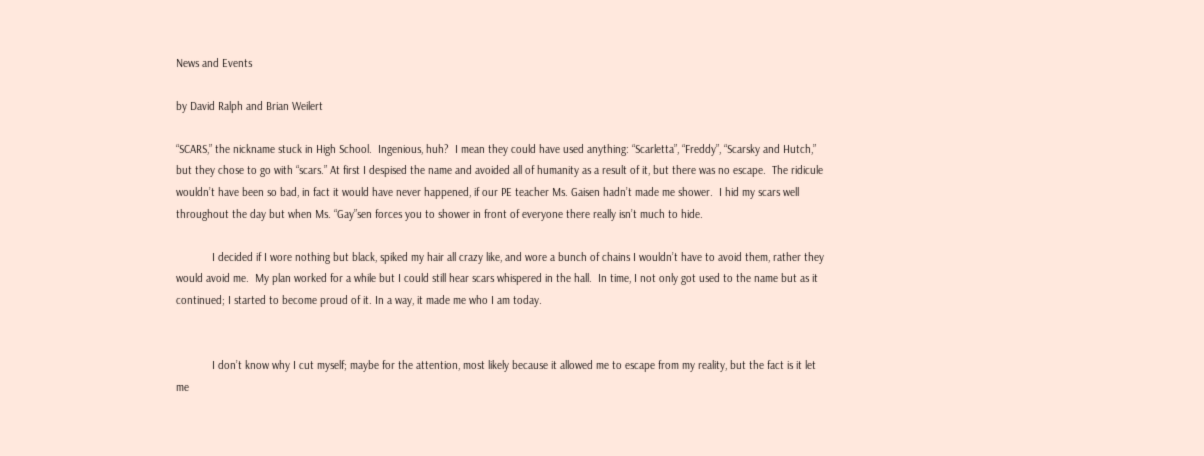News and Events

by David Ralph and Brian Weilert

“SCARS,” the nickname stuck in High School.  Ingenious, huh?  I mean they could have used anything: “Scarletta”, “Freddy”, “Scarsky and Hutch,” but they chose to go with “scars.” At first I despised the name and avoided all of humanity as a result of it, but there was no escape.  The ridicule wouldn’t have been so bad, in fact it would have never happened, if our PE teacher Ms. Gaisen hadn’t made me shower.  I hid my scars well throughout the day but when Ms. “Gay”sen forces you to shower in front of everyone there really isn’t much to hide.

            I decided if I wore nothing but black, spiked my hair all crazy like, and wore a bunch of chains I wouldn’t have to avoid them, rather they would avoid me.  My plan worked for a while but I could still hear scars whispered in the hall.  In time, I not only got used to the name but as it continued; I started to become proud of it. In a way, it made me who I am today.


            I don’t know why I cut myself; maybe for the attention, most likely because it allowed me to escape from my reality, but the fact is it let me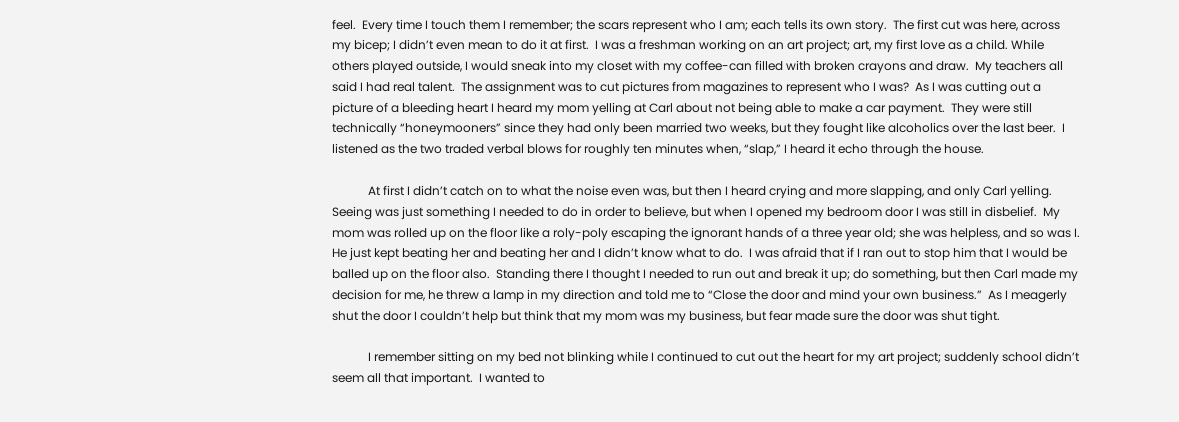feel.  Every time I touch them I remember; the scars represent who I am; each tells its own story.  The first cut was here, across my bicep; I didn’t even mean to do it at first.  I was a freshman working on an art project; art, my first love as a child. While others played outside, I would sneak into my closet with my coffee-can filled with broken crayons and draw.  My teachers all said I had real talent.  The assignment was to cut pictures from magazines to represent who I was?  As I was cutting out a picture of a bleeding heart I heard my mom yelling at Carl about not being able to make a car payment.  They were still technically “honeymooners” since they had only been married two weeks, but they fought like alcoholics over the last beer.  I listened as the two traded verbal blows for roughly ten minutes when, “slap,” I heard it echo through the house.

            At first I didn’t catch on to what the noise even was, but then I heard crying and more slapping, and only Carl yelling.  Seeing was just something I needed to do in order to believe, but when I opened my bedroom door I was still in disbelief.  My mom was rolled up on the floor like a roly-poly escaping the ignorant hands of a three year old; she was helpless, and so was I.  He just kept beating her and beating her and I didn’t know what to do.  I was afraid that if I ran out to stop him that I would be balled up on the floor also.  Standing there I thought I needed to run out and break it up; do something, but then Carl made my decision for me, he threw a lamp in my direction and told me to “Close the door and mind your own business.”  As I meagerly shut the door I couldn’t help but think that my mom was my business, but fear made sure the door was shut tight.

            I remember sitting on my bed not blinking while I continued to cut out the heart for my art project; suddenly school didn’t seem all that important.  I wanted to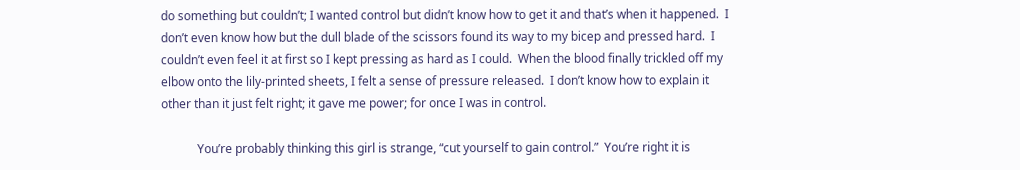do something but couldn’t; I wanted control but didn’t know how to get it and that’s when it happened.  I don’t even know how but the dull blade of the scissors found its way to my bicep and pressed hard.  I couldn’t even feel it at first so I kept pressing as hard as I could.  When the blood finally trickled off my elbow onto the lily-printed sheets, I felt a sense of pressure released.  I don’t know how to explain it other than it just felt right; it gave me power; for once I was in control.

            You’re probably thinking this girl is strange, “cut yourself to gain control.”  You’re right it is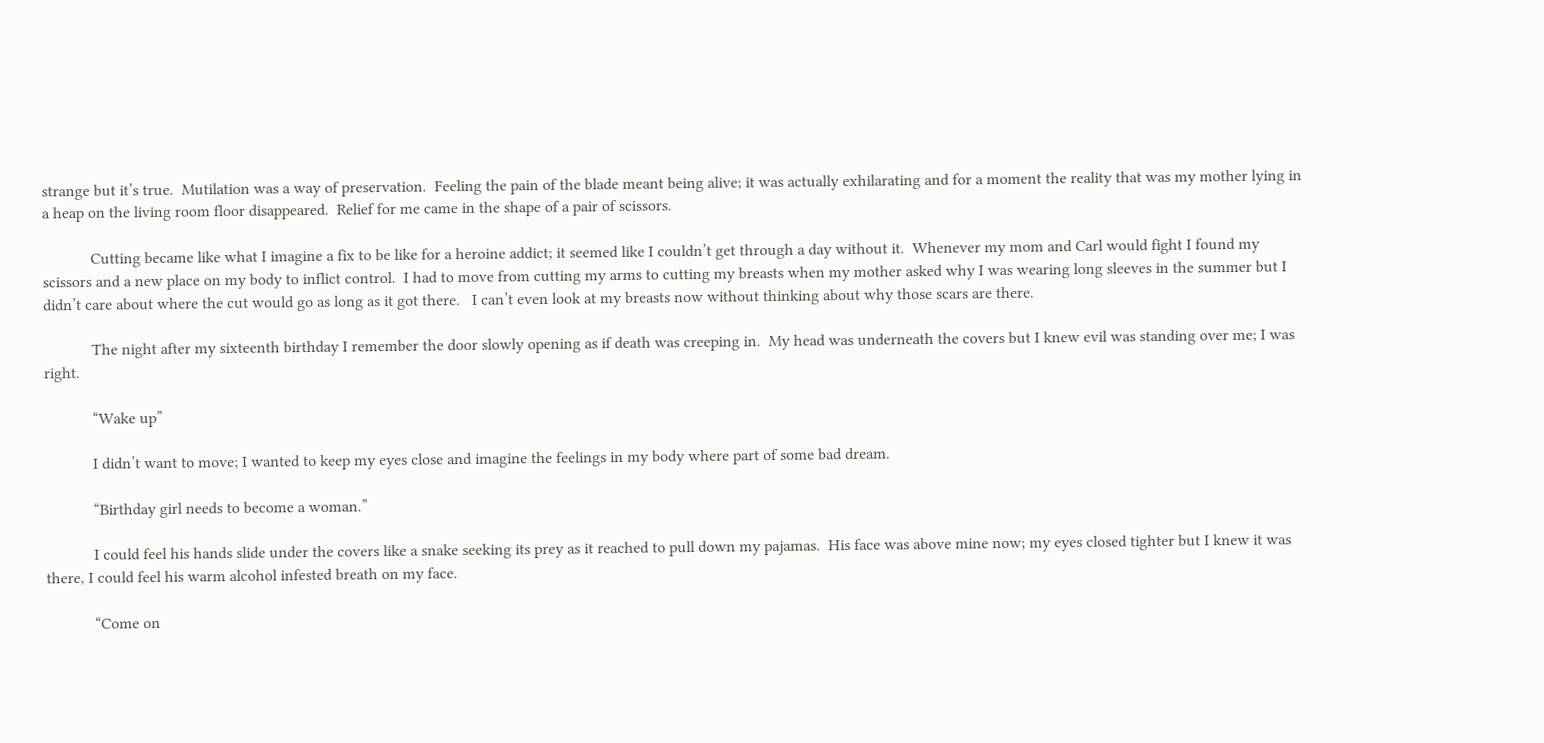strange but it’s true.  Mutilation was a way of preservation.  Feeling the pain of the blade meant being alive; it was actually exhilarating and for a moment the reality that was my mother lying in a heap on the living room floor disappeared.  Relief for me came in the shape of a pair of scissors.

            Cutting became like what I imagine a fix to be like for a heroine addict; it seemed like I couldn’t get through a day without it.  Whenever my mom and Carl would fight I found my scissors and a new place on my body to inflict control.  I had to move from cutting my arms to cutting my breasts when my mother asked why I was wearing long sleeves in the summer but I didn’t care about where the cut would go as long as it got there.   I can’t even look at my breasts now without thinking about why those scars are there.

            The night after my sixteenth birthday I remember the door slowly opening as if death was creeping in.  My head was underneath the covers but I knew evil was standing over me; I was right.

            “Wake up”

            I didn’t want to move; I wanted to keep my eyes close and imagine the feelings in my body where part of some bad dream.

            “Birthday girl needs to become a woman.”

            I could feel his hands slide under the covers like a snake seeking its prey as it reached to pull down my pajamas.  His face was above mine now; my eyes closed tighter but I knew it was there, I could feel his warm alcohol infested breath on my face.

            “Come on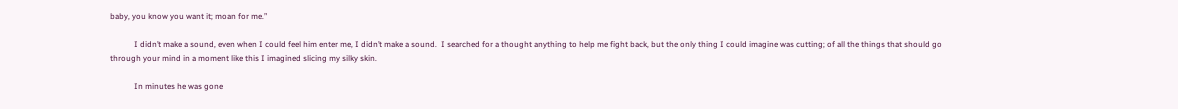baby, you know you want it; moan for me.”

            I didn’t make a sound, even when I could feel him enter me, I didn’t make a sound.  I searched for a thought anything to help me fight back, but the only thing I could imagine was cutting; of all the things that should go through your mind in a moment like this I imagined slicing my silky skin.

            In minutes he was gone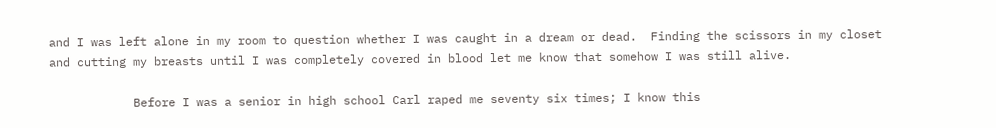and I was left alone in my room to question whether I was caught in a dream or dead.  Finding the scissors in my closet and cutting my breasts until I was completely covered in blood let me know that somehow I was still alive.

            Before I was a senior in high school Carl raped me seventy six times; I know this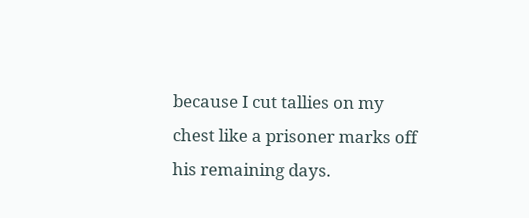because I cut tallies on my chest like a prisoner marks off his remaining days.